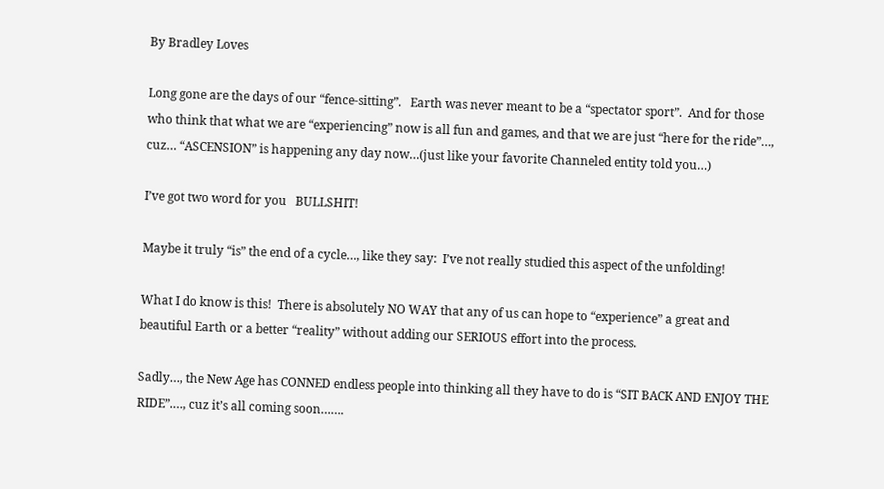By Bradley Loves

Long gone are the days of our “fence-sitting”.   Earth was never meant to be a “spectator sport”.  And for those who think that what we are “experiencing” now is all fun and games, and that we are just “here for the ride”…, cuz… “ASCENSION” is happening any day now…(just like your favorite Channeled entity told you…)

I’ve got two word for you   BULLSHIT!

Maybe it truly “is” the end of a cycle…, like they say:  I’ve not really studied this aspect of the unfolding!

What I do know is this!  There is absolutely NO WAY that any of us can hope to “experience” a great and beautiful Earth or a better “reality” without adding our SERIOUS effort into the process.

Sadly…, the New Age has CONNED endless people into thinking all they have to do is “SIT BACK AND ENJOY THE RIDE”.…, cuz it’s all coming soon…….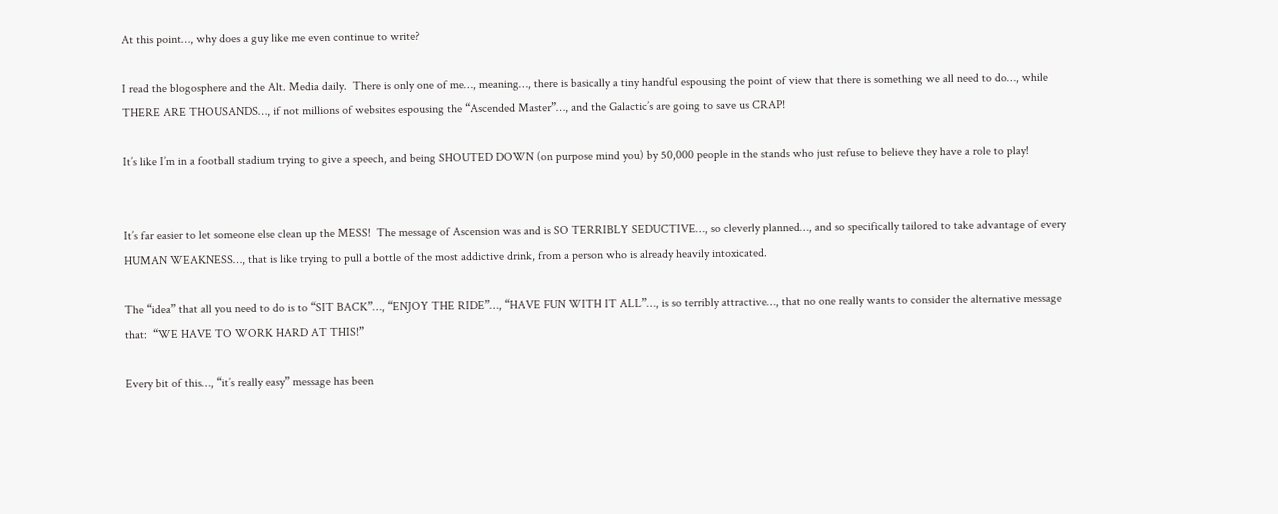At this point…, why does a guy like me even continue to write?

I read the blogosphere and the Alt. Media daily.  There is only one of me…, meaning…, there is basically a tiny handful espousing the point of view that there is something we all need to do…, while THERE ARE THOUSANDS…, if not millions of websites espousing the “Ascended Master”…, and the Galactic’s are going to save us CRAP!

It’s like I’m in a football stadium trying to give a speech, and being SHOUTED DOWN (on purpose mind you) by 50,000 people in the stands who just refuse to believe they have a role to play!


It’s far easier to let someone else clean up the MESS!  The message of Ascension was and is SO TERRIBLY SEDUCTIVE…, so cleverly planned…, and so specifically tailored to take advantage of every HUMAN WEAKNESS…, that is like trying to pull a bottle of the most addictive drink, from a person who is already heavily intoxicated.

The “idea” that all you need to do is to “SIT BACK”…, “ENJOY THE RIDE”…, “HAVE FUN WITH IT ALL”…, is so terribly attractive…, that no one really wants to consider the alternative message that:  “WE HAVE TO WORK HARD AT THIS!”

Every bit of this…, “it’s really easy” message has been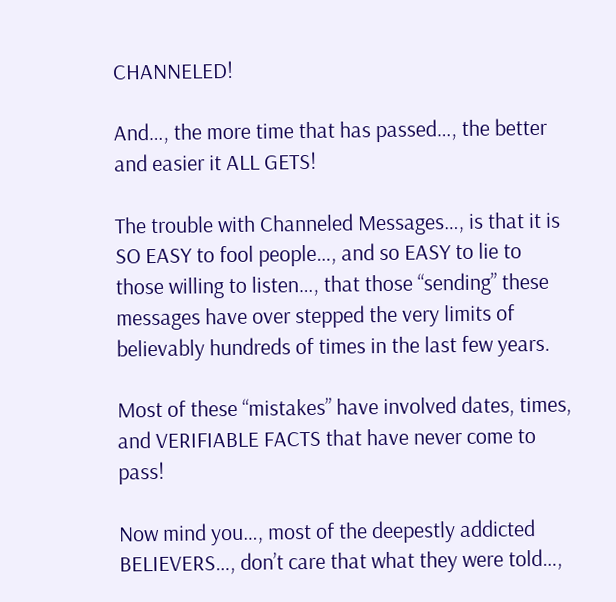CHANNELED!

And…, the more time that has passed…, the better and easier it ALL GETS!

The trouble with Channeled Messages…, is that it is SO EASY to fool people…, and so EASY to lie to those willing to listen…, that those “sending” these messages have over stepped the very limits of believably hundreds of times in the last few years.

Most of these “mistakes” have involved dates, times, and VERIFIABLE FACTS that have never come to pass!

Now mind you…, most of the deepestly addicted BELIEVERS…, don’t care that what they were told…,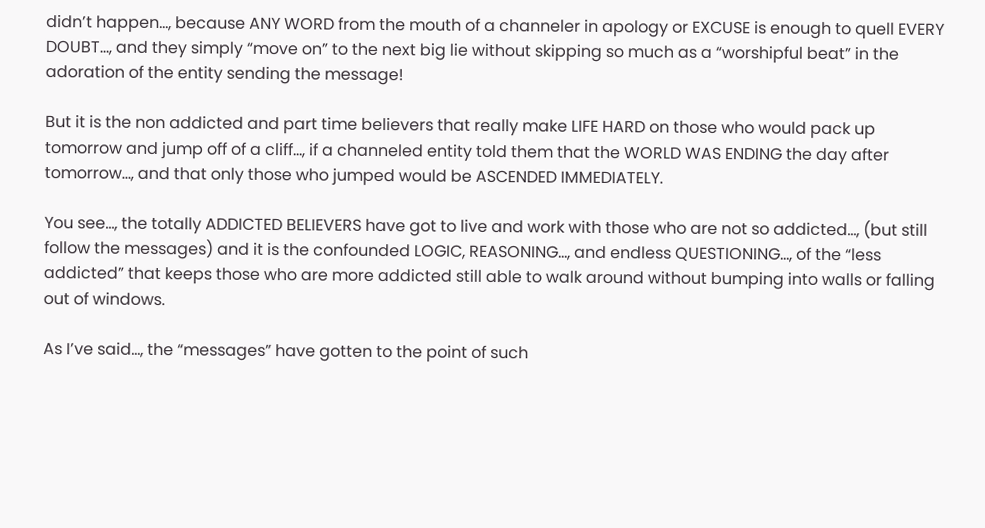didn’t happen…, because ANY WORD from the mouth of a channeler in apology or EXCUSE is enough to quell EVERY DOUBT…, and they simply “move on” to the next big lie without skipping so much as a “worshipful beat” in the adoration of the entity sending the message!

But it is the non addicted and part time believers that really make LIFE HARD on those who would pack up tomorrow and jump off of a cliff…, if a channeled entity told them that the WORLD WAS ENDING the day after tomorrow…, and that only those who jumped would be ASCENDED IMMEDIATELY.

You see…, the totally ADDICTED BELIEVERS have got to live and work with those who are not so addicted…, (but still follow the messages) and it is the confounded LOGIC, REASONING…, and endless QUESTIONING…, of the “less addicted” that keeps those who are more addicted still able to walk around without bumping into walls or falling out of windows.

As I’ve said…, the “messages” have gotten to the point of such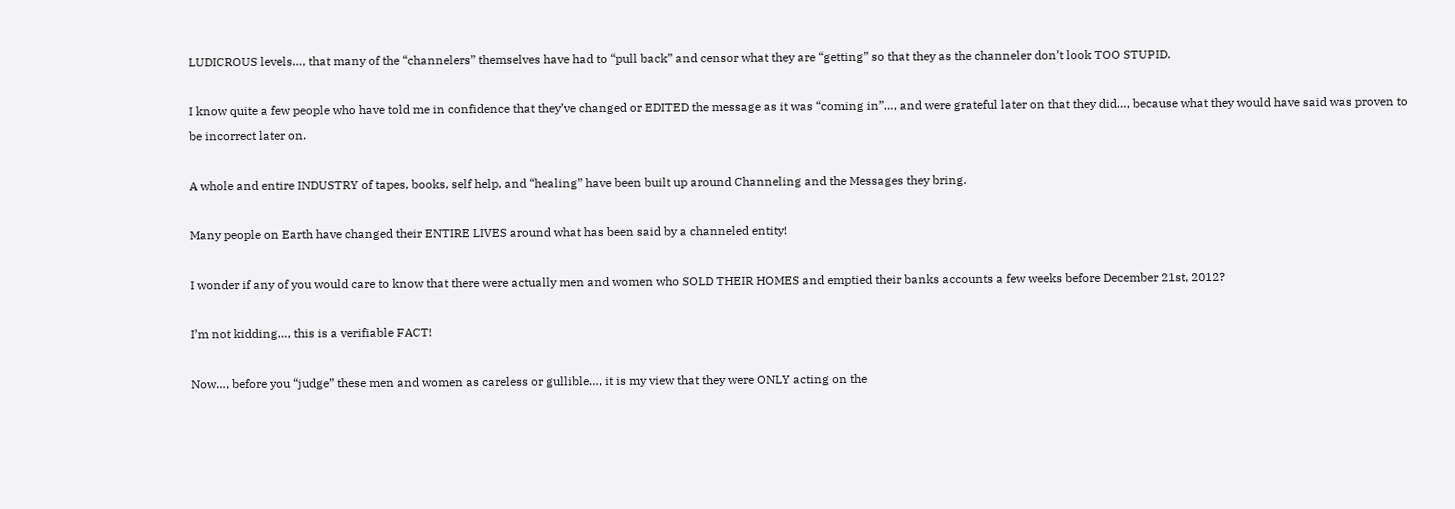LUDICROUS levels…, that many of the “channelers” themselves have had to “pull back” and censor what they are “getting” so that they as the channeler don’t look TOO STUPID.

I know quite a few people who have told me in confidence that they’ve changed or EDITED the message as it was “coming in”…, and were grateful later on that they did…, because what they would have said was proven to be incorrect later on.

A whole and entire INDUSTRY of tapes, books, self help, and “healing” have been built up around Channeling and the Messages they bring.

Many people on Earth have changed their ENTIRE LIVES around what has been said by a channeled entity!

I wonder if any of you would care to know that there were actually men and women who SOLD THEIR HOMES and emptied their banks accounts a few weeks before December 21st, 2012?

I’m not kidding…, this is a verifiable FACT!

Now…, before you “judge” these men and women as careless or gullible…, it is my view that they were ONLY acting on the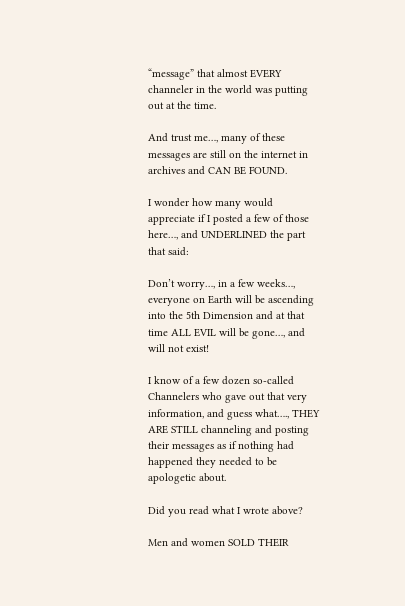“message” that almost EVERY channeler in the world was putting out at the time.

And trust me…, many of these messages are still on the internet in archives and CAN BE FOUND.

I wonder how many would appreciate if I posted a few of those here…, and UNDERLINED the part that said:

Don’t worry…, in a few weeks…, everyone on Earth will be ascending into the 5th Dimension and at that time ALL EVIL will be gone…, and will not exist!

I know of a few dozen so-called Channelers who gave out that very information, and guess what…., THEY ARE STILL channeling and posting their messages as if nothing had happened they needed to be apologetic about.

Did you read what I wrote above?

Men and women SOLD THEIR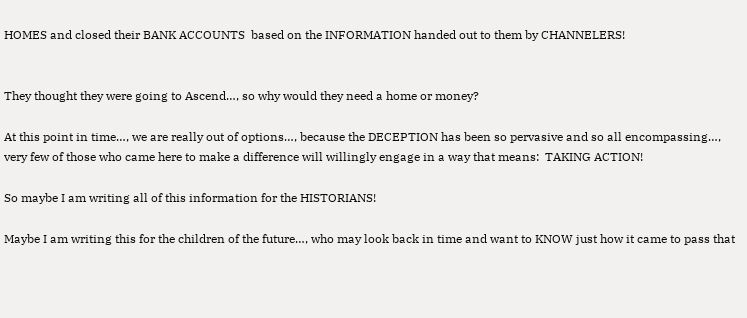HOMES and closed their BANK ACCOUNTS  based on the INFORMATION handed out to them by CHANNELERS!


They thought they were going to Ascend…, so why would they need a home or money?

At this point in time…, we are really out of options…, because the DECEPTION has been so pervasive and so all encompassing…, very few of those who came here to make a difference will willingly engage in a way that means:  TAKING ACTION!

So maybe I am writing all of this information for the HISTORIANS!

Maybe I am writing this for the children of the future…, who may look back in time and want to KNOW just how it came to pass that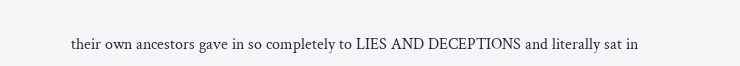their own ancestors gave in so completely to LIES AND DECEPTIONS and literally sat in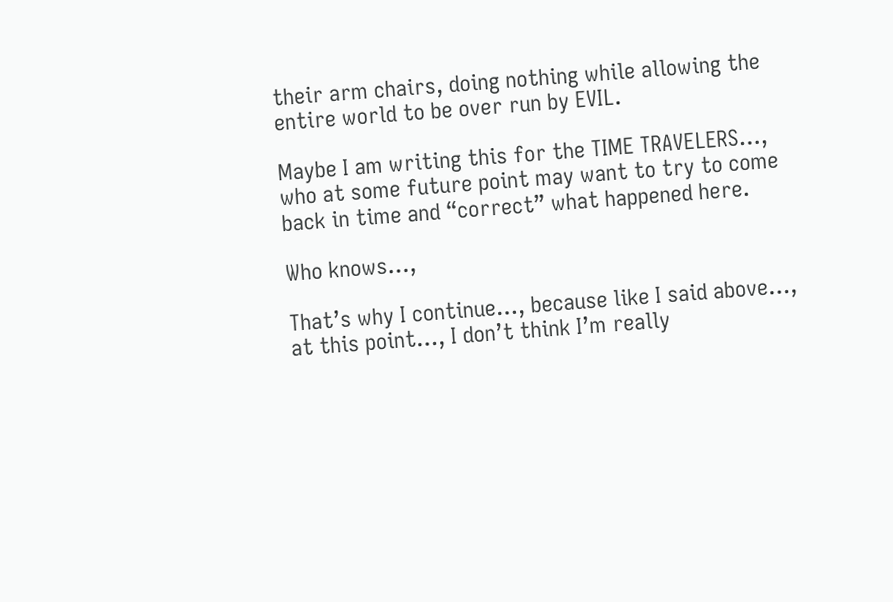their arm chairs, doing nothing while allowing the entire world to be over run by EVIL.

Maybe I am writing this for the TIME TRAVELERS…, who at some future point may want to try to come back in time and “correct” what happened here.

Who knows…,

That’s why I continue…, because like I said above…, at this point…, I don’t think I’m really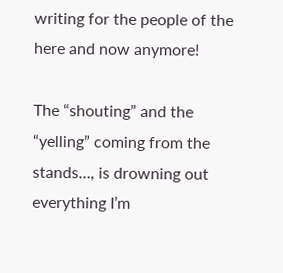writing for the people of the here and now anymore!

The “shouting” and the “yelling” coming from the stands…, is drowning out everything I’m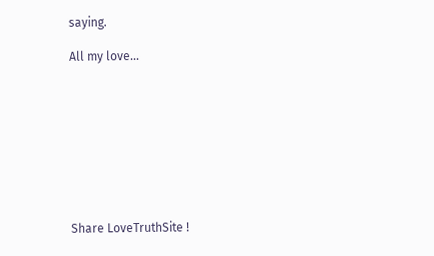saying.

All my love…









Share LoveTruthSite !